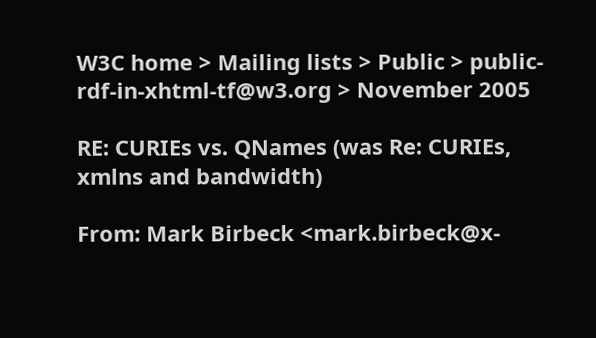W3C home > Mailing lists > Public > public-rdf-in-xhtml-tf@w3.org > November 2005

RE: CURIEs vs. QNames (was Re: CURIEs, xmlns and bandwidth)

From: Mark Birbeck <mark.birbeck@x-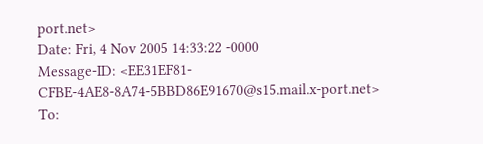port.net>
Date: Fri, 4 Nov 2005 14:33:22 -0000
Message-ID: <EE31EF81-CFBE-4AE8-8A74-5BBD86E91670@s15.mail.x-port.net>
To: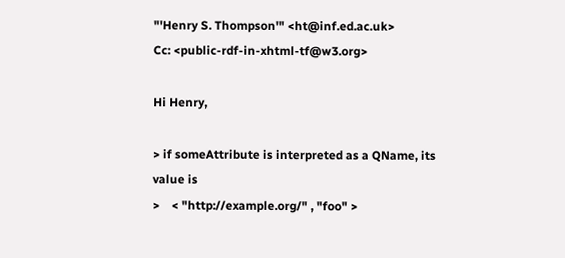"'Henry S. Thompson'" <ht@inf.ed.ac.uk>
Cc: <public-rdf-in-xhtml-tf@w3.org>

Hi Henry,

> if someAttribute is interpreted as a QName, its value is
>    < "http://example.org/" , "foo" >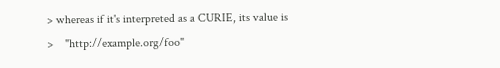> whereas if it's interpreted as a CURIE, its value is
>    "http://example.org/foo"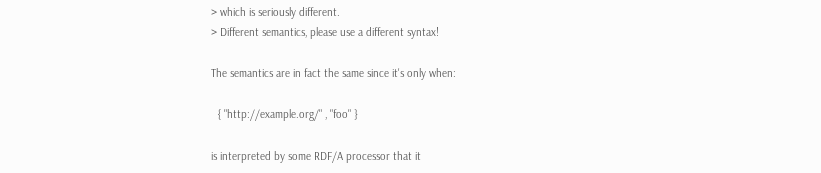> which is seriously different.
> Different semantics, please use a different syntax!

The semantics are in fact the same since it's only when:

  { "http://example.org/" , "foo" }

is interpreted by some RDF/A processor that it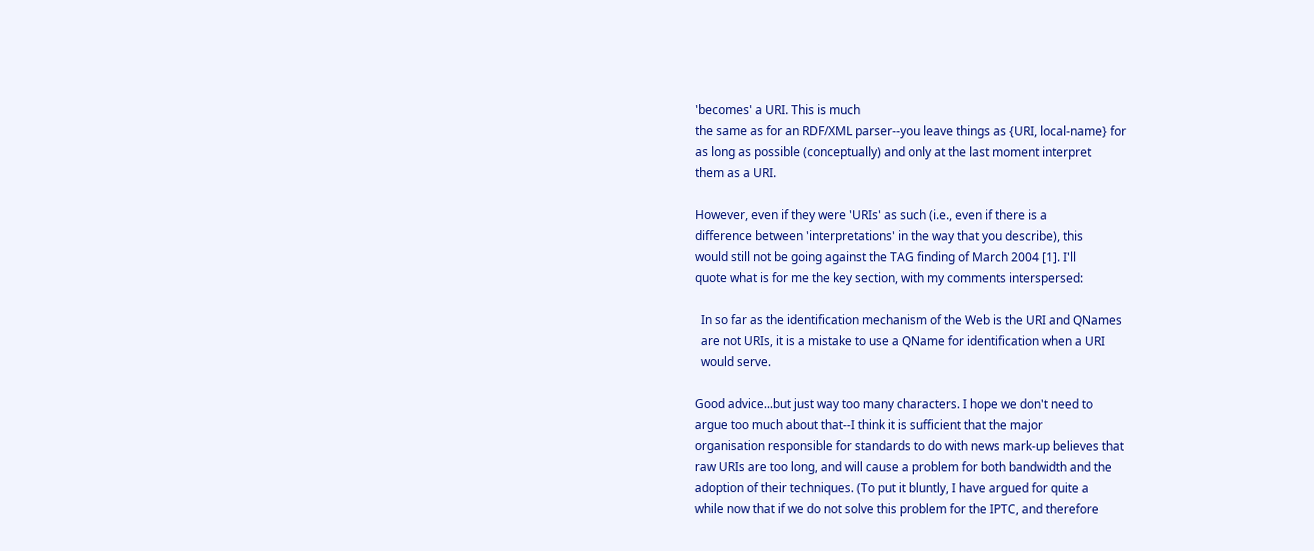'becomes' a URI. This is much
the same as for an RDF/XML parser--you leave things as {URI, local-name} for
as long as possible (conceptually) and only at the last moment interpret
them as a URI.

However, even if they were 'URIs' as such (i.e., even if there is a
difference between 'interpretations' in the way that you describe), this
would still not be going against the TAG finding of March 2004 [1]. I'll
quote what is for me the key section, with my comments interspersed:

  In so far as the identification mechanism of the Web is the URI and QNames
  are not URIs, it is a mistake to use a QName for identification when a URI
  would serve.

Good advice...but just way too many characters. I hope we don't need to
argue too much about that--I think it is sufficient that the major
organisation responsible for standards to do with news mark-up believes that
raw URIs are too long, and will cause a problem for both bandwidth and the
adoption of their techniques. (To put it bluntly, I have argued for quite a
while now that if we do not solve this problem for the IPTC, and therefore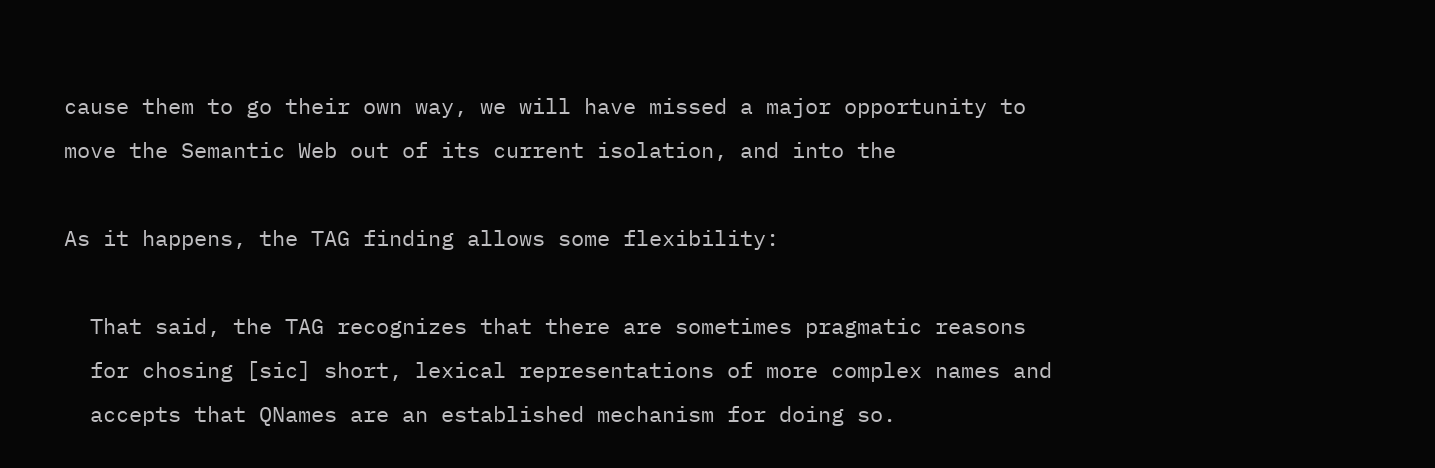cause them to go their own way, we will have missed a major opportunity to
move the Semantic Web out of its current isolation, and into the

As it happens, the TAG finding allows some flexibility:

  That said, the TAG recognizes that there are sometimes pragmatic reasons
  for chosing [sic] short, lexical representations of more complex names and
  accepts that QNames are an established mechanism for doing so.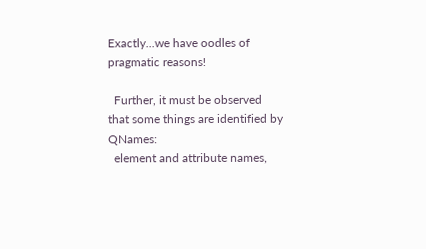Exactly...we have oodles of pragmatic reasons!

  Further, it must be observed that some things are identified by QNames:
  element and attribute names,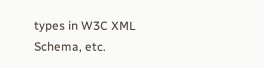types in W3C XML Schema, etc.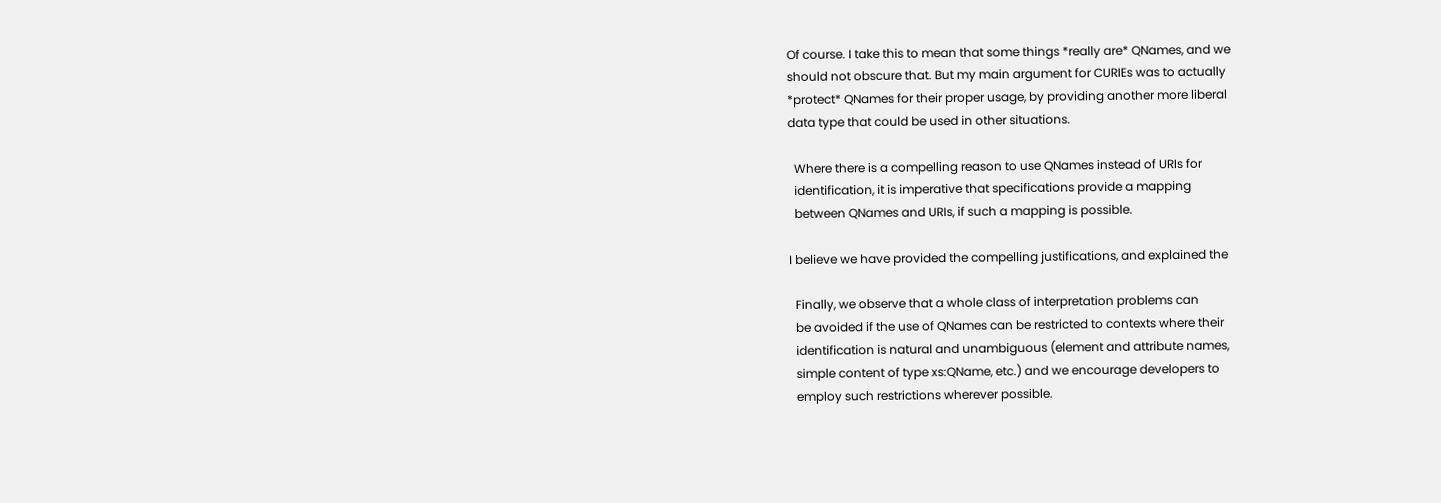Of course. I take this to mean that some things *really are* QNames, and we
should not obscure that. But my main argument for CURIEs was to actually
*protect* QNames for their proper usage, by providing another more liberal
data type that could be used in other situations.

  Where there is a compelling reason to use QNames instead of URIs for
  identification, it is imperative that specifications provide a mapping
  between QNames and URIs, if such a mapping is possible.

I believe we have provided the compelling justifications, and explained the

  Finally, we observe that a whole class of interpretation problems can
  be avoided if the use of QNames can be restricted to contexts where their
  identification is natural and unambiguous (element and attribute names,
  simple content of type xs:QName, etc.) and we encourage developers to
  employ such restrictions wherever possible.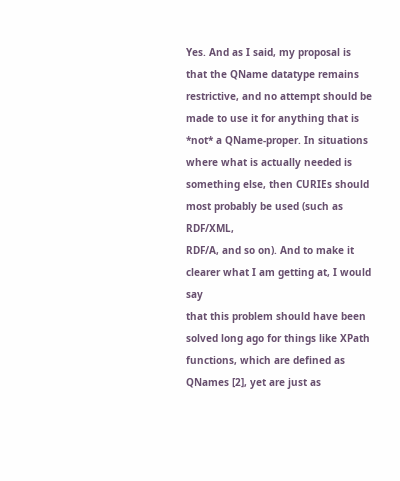Yes. And as I said, my proposal is that the QName datatype remains
restrictive, and no attempt should be made to use it for anything that is
*not* a QName-proper. In situations where what is actually needed is
something else, then CURIEs should most probably be used (such as RDF/XML,
RDF/A, and so on). And to make it clearer what I am getting at, I would say
that this problem should have been solved long ago for things like XPath
functions, which are defined as QNames [2], yet are just as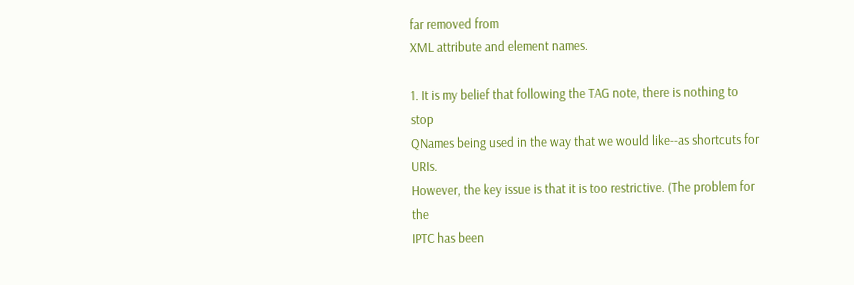far removed from
XML attribute and element names.

1. It is my belief that following the TAG note, there is nothing to stop
QNames being used in the way that we would like--as shortcuts for URIs.
However, the key issue is that it is too restrictive. (The problem for the
IPTC has been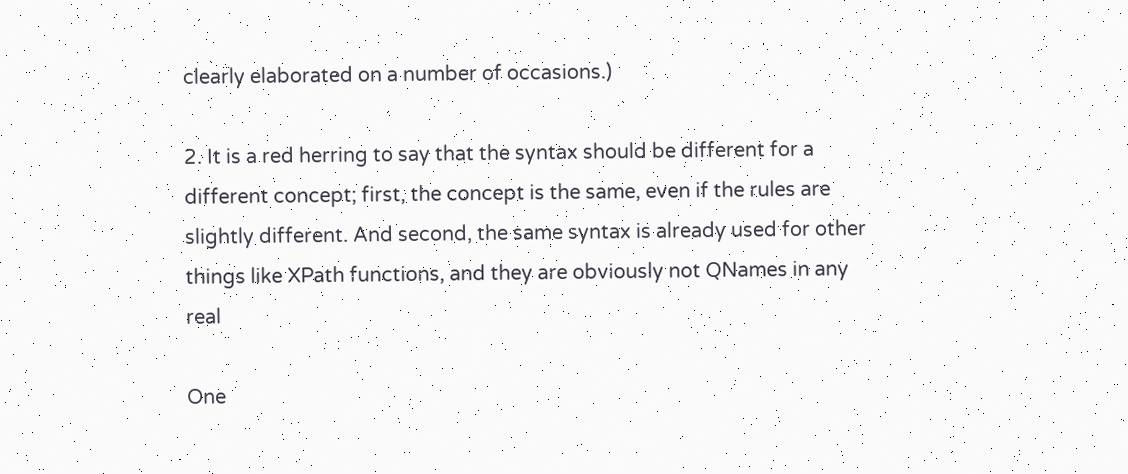clearly elaborated on a number of occasions.)

2. It is a red herring to say that the syntax should be different for a
different concept; first, the concept is the same, even if the rules are
slightly different. And second, the same syntax is already used for other
things like XPath functions, and they are obviously not QNames in any real

One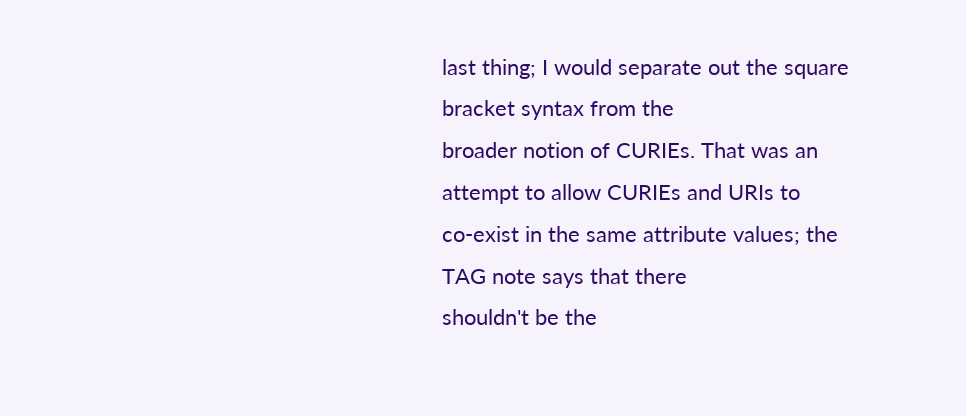last thing; I would separate out the square bracket syntax from the
broader notion of CURIEs. That was an attempt to allow CURIEs and URIs to
co-exist in the same attribute values; the TAG note says that there
shouldn't be the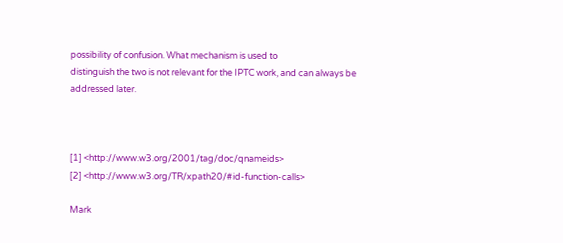possibility of confusion. What mechanism is used to
distinguish the two is not relevant for the IPTC work, and can always be
addressed later.



[1] <http://www.w3.org/2001/tag/doc/qnameids>
[2] <http://www.w3.org/TR/xpath20/#id-function-calls>

Mark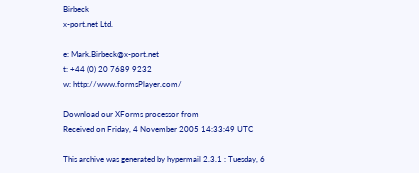Birbeck
x-port.net Ltd.

e: Mark.Birbeck@x-port.net
t: +44 (0) 20 7689 9232
w: http://www.formsPlayer.com/

Download our XForms processor from
Received on Friday, 4 November 2005 14:33:49 UTC

This archive was generated by hypermail 2.3.1 : Tuesday, 6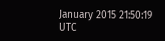January 2015 21:50:19 UTC